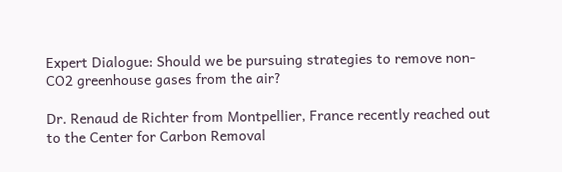Expert Dialogue: Should we be pursuing strategies to remove non-CO2 greenhouse gases from the air?

Dr. Renaud de Richter from Montpellier, France recently reached out to the Center for Carbon Removal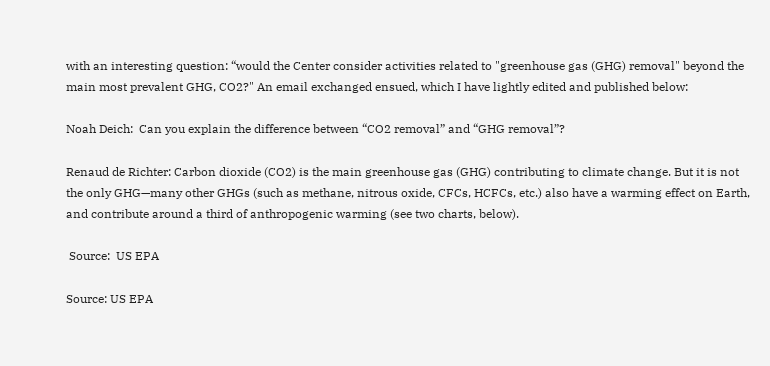with an interesting question: “would the Center consider activities related to "greenhouse gas (GHG) removal" beyond the main most prevalent GHG, CO2?" An email exchanged ensued, which I have lightly edited and published below:

Noah Deich:  Can you explain the difference between “CO2 removal” and “GHG removal”?

Renaud de Richter: Carbon dioxide (CO2) is the main greenhouse gas (GHG) contributing to climate change. But it is not the only GHG—many other GHGs (such as methane, nitrous oxide, CFCs, HCFCs, etc.) also have a warming effect on Earth, and contribute around a third of anthropogenic warming (see two charts, below).

 Source:  US EPA

Source: US EPA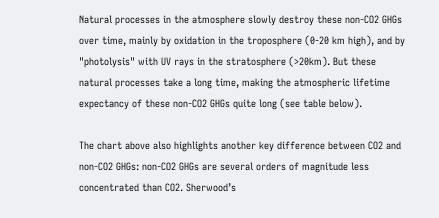Natural processes in the atmosphere slowly destroy these non-CO2 GHGs over time, mainly by oxidation in the troposphere (0-20 km high), and by "photolysis" with UV rays in the stratosphere (>20km). But these natural processes take a long time, making the atmospheric lifetime expectancy of these non-CO2 GHGs quite long (see table below).

The chart above also highlights another key difference between CO2 and non-CO2 GHGs: non-CO2 GHGs are several orders of magnitude less concentrated than CO2. Sherwood’s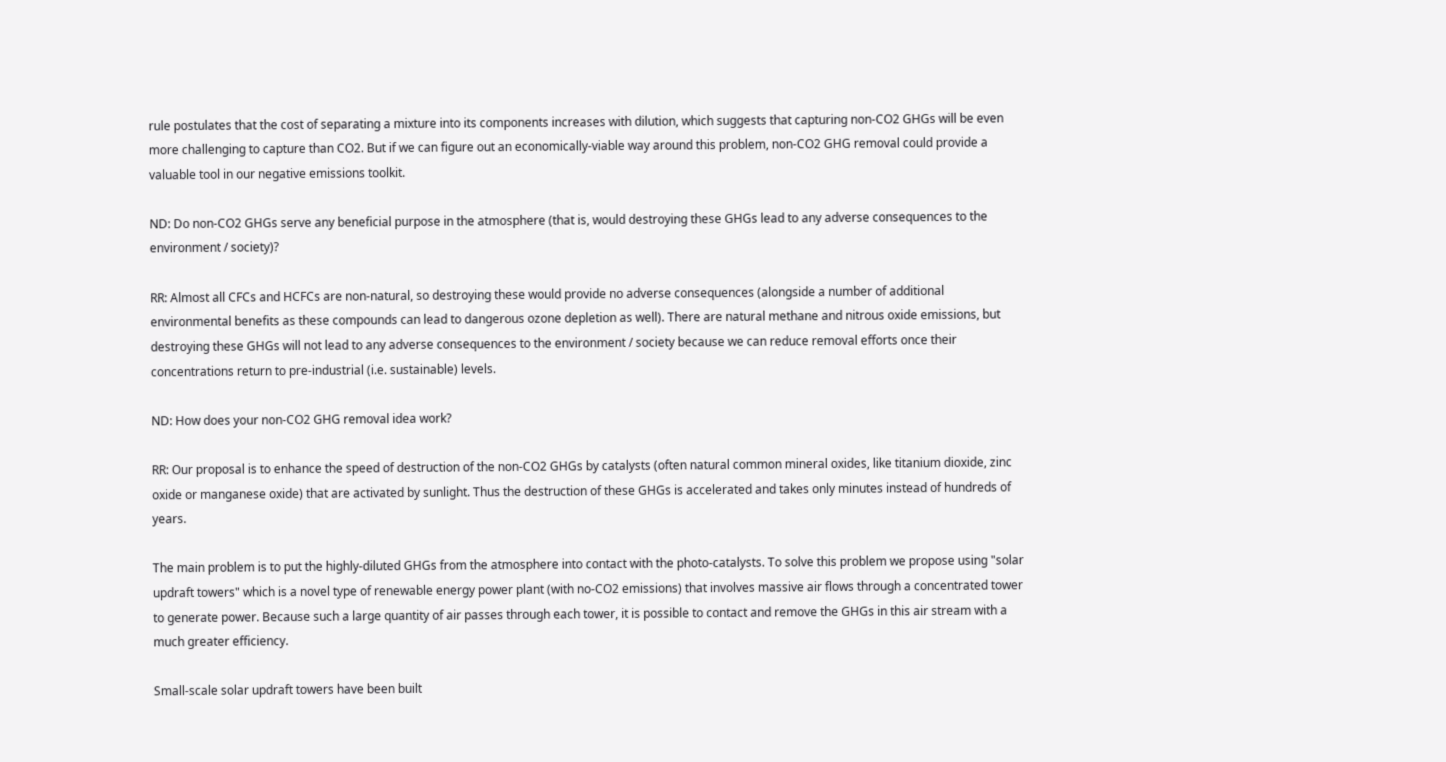rule postulates that the cost of separating a mixture into its components increases with dilution, which suggests that capturing non-CO2 GHGs will be even more challenging to capture than CO2. But if we can figure out an economically-viable way around this problem, non-CO2 GHG removal could provide a valuable tool in our negative emissions toolkit.

ND: Do non-CO2 GHGs serve any beneficial purpose in the atmosphere (that is, would destroying these GHGs lead to any adverse consequences to the environment / society)?

RR: Almost all CFCs and HCFCs are non-natural, so destroying these would provide no adverse consequences (alongside a number of additional environmental benefits as these compounds can lead to dangerous ozone depletion as well). There are natural methane and nitrous oxide emissions, but destroying these GHGs will not lead to any adverse consequences to the environment / society because we can reduce removal efforts once their concentrations return to pre-industrial (i.e. sustainable) levels.

ND: How does your non-CO2 GHG removal idea work?

RR: Our proposal is to enhance the speed of destruction of the non-CO2 GHGs by catalysts (often natural common mineral oxides, like titanium dioxide, zinc oxide or manganese oxide) that are activated by sunlight. Thus the destruction of these GHGs is accelerated and takes only minutes instead of hundreds of years.

The main problem is to put the highly-diluted GHGs from the atmosphere into contact with the photo-catalysts. To solve this problem we propose using "solar updraft towers" which is a novel type of renewable energy power plant (with no-CO2 emissions) that involves massive air flows through a concentrated tower to generate power. Because such a large quantity of air passes through each tower, it is possible to contact and remove the GHGs in this air stream with a much greater efficiency.

Small-scale solar updraft towers have been built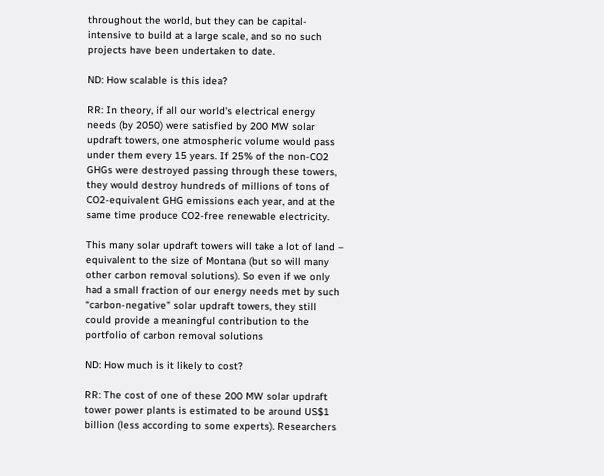throughout the world, but they can be capital-intensive to build at a large scale, and so no such projects have been undertaken to date.

ND: How scalable is this idea?

RR: In theory, if all our world's electrical energy needs (by 2050) were satisfied by 200 MW solar updraft towers, one atmospheric volume would pass under them every 15 years. If 25% of the non-CO2 GHGs were destroyed passing through these towers, they would destroy hundreds of millions of tons of CO2-equivalent GHG emissions each year, and at the same time produce CO2-free renewable electricity.

This many solar updraft towers will take a lot of land – equivalent to the size of Montana (but so will many other carbon removal solutions). So even if we only had a small fraction of our energy needs met by such “carbon-negative” solar updraft towers, they still could provide a meaningful contribution to the portfolio of carbon removal solutions

ND: How much is it likely to cost?

RR: The cost of one of these 200 MW solar updraft tower power plants is estimated to be around US$1 billion (less according to some experts). Researchers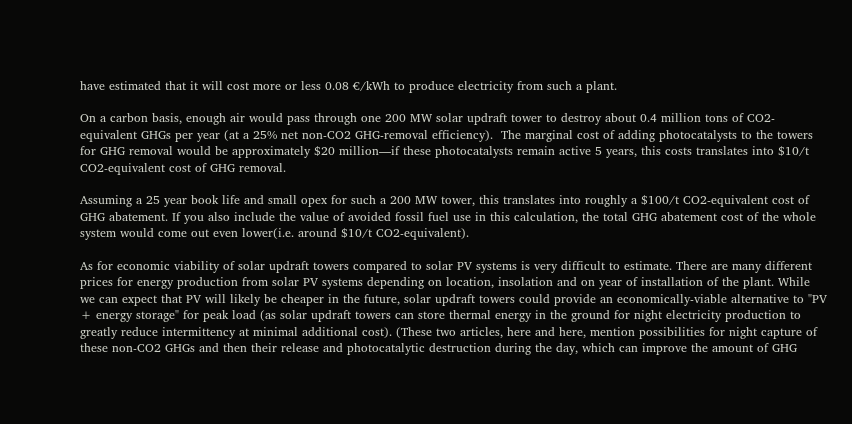have estimated that it will cost more or less 0.08 €/kWh to produce electricity from such a plant.

On a carbon basis, enough air would pass through one 200 MW solar updraft tower to destroy about 0.4 million tons of CO2-equivalent GHGs per year (at a 25% net non-CO2 GHG-removal efficiency).  The marginal cost of adding photocatalysts to the towers for GHG removal would be approximately $20 million—if these photocatalysts remain active 5 years, this costs translates into $10/t CO2-equivalent cost of GHG removal.

Assuming a 25 year book life and small opex for such a 200 MW tower, this translates into roughly a $100/t CO2-equivalent cost of GHG abatement. If you also include the value of avoided fossil fuel use in this calculation, the total GHG abatement cost of the whole system would come out even lower(i.e. around $10/t CO2-equivalent).

As for economic viability of solar updraft towers compared to solar PV systems is very difficult to estimate. There are many different prices for energy production from solar PV systems depending on location, insolation and on year of installation of the plant. While we can expect that PV will likely be cheaper in the future, solar updraft towers could provide an economically-viable alternative to "PV + energy storage" for peak load (as solar updraft towers can store thermal energy in the ground for night electricity production to greatly reduce intermittency at minimal additional cost). (These two articles, here and here, mention possibilities for night capture of these non-CO2 GHGs and then their release and photocatalytic destruction during the day, which can improve the amount of GHG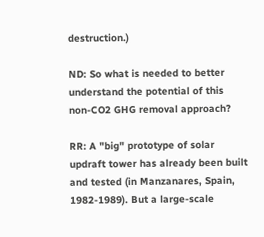destruction.)

ND: So what is needed to better understand the potential of this non-CO2 GHG removal approach?

RR: A "big" prototype of solar updraft tower has already been built and tested (in Manzanares, Spain, 1982-1989). But a large-scale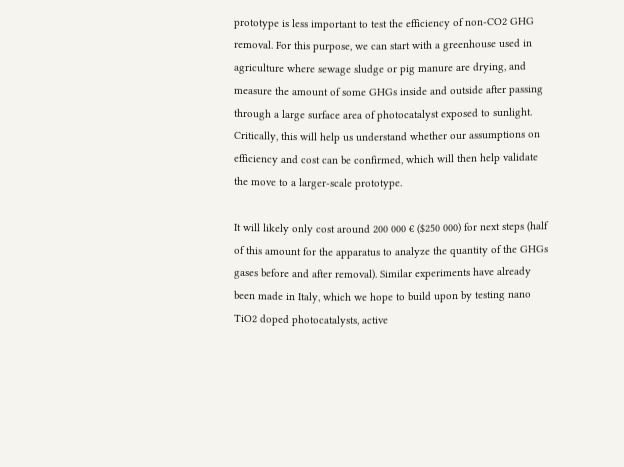prototype is less important to test the efficiency of non-CO2 GHG removal. For this purpose, we can start with a greenhouse used in agriculture where sewage sludge or pig manure are drying, and measure the amount of some GHGs inside and outside after passing through a large surface area of photocatalyst exposed to sunlight.  Critically, this will help us understand whether our assumptions on efficiency and cost can be confirmed, which will then help validate the move to a larger-scale prototype.

It will likely only cost around 200 000 € ($250 000) for next steps (half of this amount for the apparatus to analyze the quantity of the GHGs gases before and after removal). Similar experiments have already been made in Italy, which we hope to build upon by testing nano TiO2 doped photocatalysts, active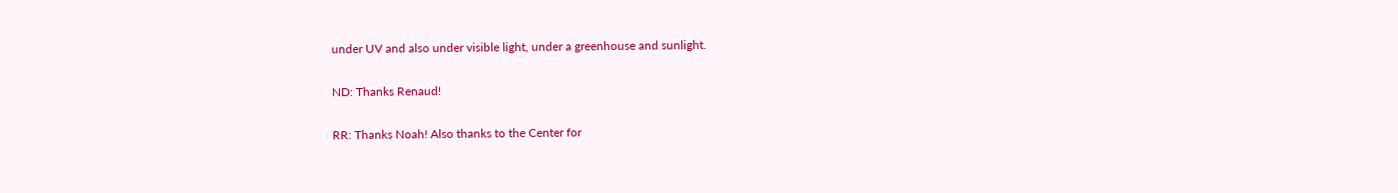under UV and also under visible light, under a greenhouse and sunlight.

ND: Thanks Renaud!

RR: Thanks Noah! Also thanks to the Center for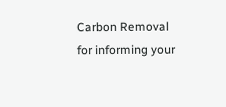Carbon Removal for informing your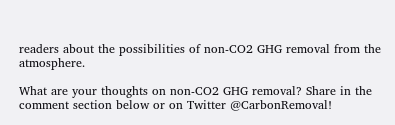readers about the possibilities of non-CO2 GHG removal from the atmosphere.

What are your thoughts on non-CO2 GHG removal? Share in the comment section below or on Twitter @CarbonRemoval!